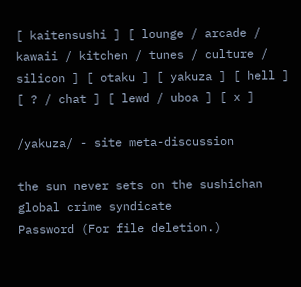[ kaitensushi ] [ lounge / arcade / kawaii / kitchen / tunes / culture / silicon ] [ otaku ] [ yakuza ] [ hell ] [ ? / chat ] [ lewd / uboa ] [ x ]

/yakuza/ - site meta-discussion

the sun never sets on the sushichan global crime syndicate
Password (For file deletion.)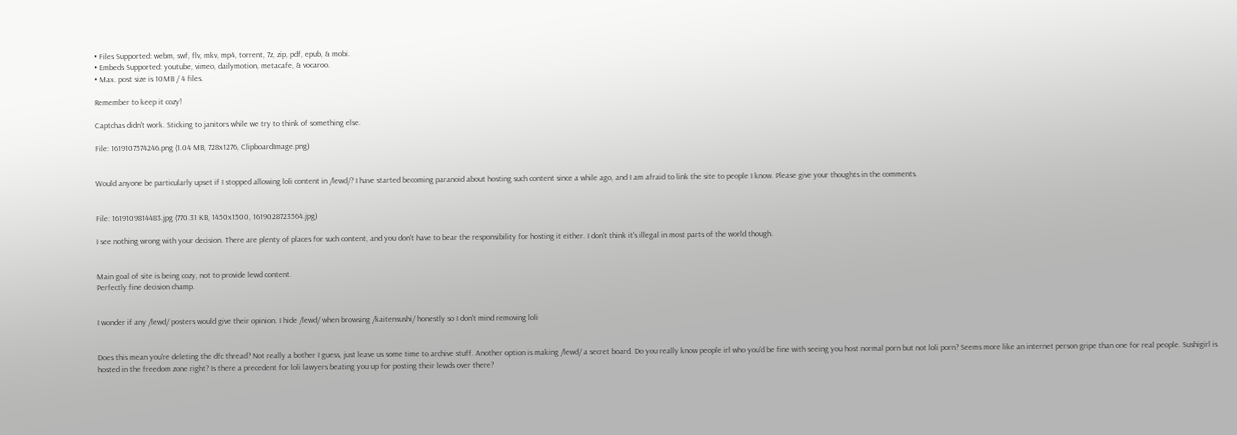• Files Supported: webm, swf, flv, mkv, mp4, torrent, 7z, zip, pdf, epub, & mobi.
• Embeds Supported: youtube, vimeo, dailymotion, metacafe, & vocaroo.
• Max. post size is 10MB / 4 files.

Remember to keep it cozy!

Captchas didn't work. Sticking to janitors while we try to think of something else.

File: 1619107574246.png (1.04 MB, 728x1276, ClipboardImage.png)


Would anyone be particularly upset if I stopped allowing loli content in /lewd/? I have started becoming paranoid about hosting such content since a while ago, and I am afraid to link the site to people I know. Please give your thoughts in the comments.


File: 1619109814483.jpg (770.31 KB, 1450x1500, 1619028723564.jpg)

I see nothing wrong with your decision. There are plenty of places for such content, and you don't have to bear the responsibility for hosting it either. I don't think it's illegal in most parts of the world though.


Main goal of site is being cozy, not to provide lewd content.
Perfectly fine decision champ.


I wonder if any /lewd/ posters would give their opinion. I hide /lewd/ when browsing /kaitensushi/ honestly so I don't mind removing loli


Does this mean you're deleting the dfc thread? Not really a bother I guess, just leave us some time to archive stuff. Another option is making /lewd/ a secret board. Do you really know people irl who you'd be fine with seeing you host normal porn but not loli porn? Seems more like an internet person gripe than one for real people. Sushigirl is hosted in the freedom zone right? Is there a precedent for loli lawyers beating you up for posting their lewds over there?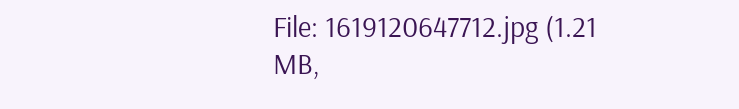File: 1619120647712.jpg (1.21 MB,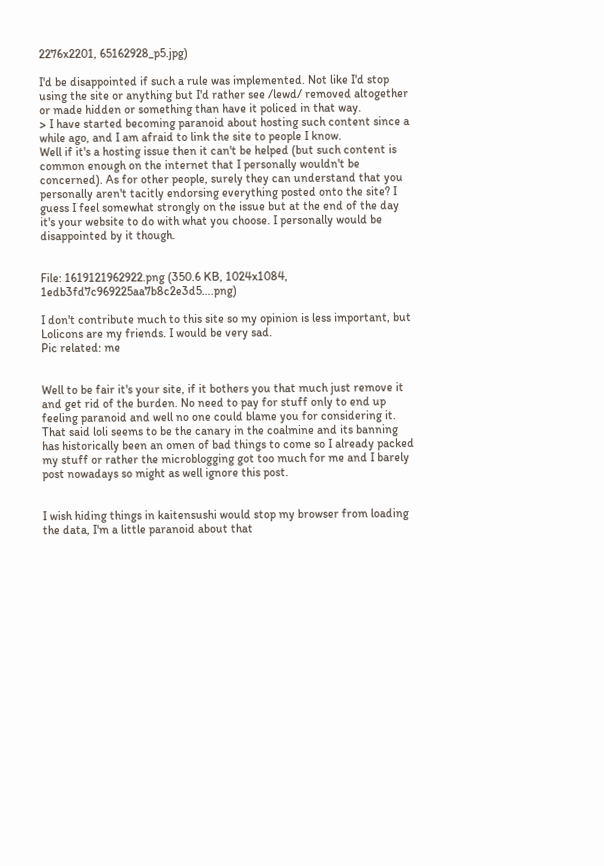2276x2201, 65162928_p5.jpg)

I'd be disappointed if such a rule was implemented. Not like I'd stop using the site or anything but I'd rather see /lewd/ removed altogether or made hidden or something than have it policed in that way.
> I have started becoming paranoid about hosting such content since a while ago, and I am afraid to link the site to people I know.
Well if it's a hosting issue then it can't be helped (but such content is common enough on the internet that I personally wouldn't be concerned). As for other people, surely they can understand that you personally aren't tacitly endorsing everything posted onto the site? I guess I feel somewhat strongly on the issue but at the end of the day it's your website to do with what you choose. I personally would be disappointed by it though.


File: 1619121962922.png (350.6 KB, 1024x1084, 1edb3fd7c969225aa7b8c2e3d5….png)

I don't contribute much to this site so my opinion is less important, but Lolicons are my friends. I would be very sad.
Pic related: me


Well to be fair it's your site, if it bothers you that much just remove it and get rid of the burden. No need to pay for stuff only to end up feeling paranoid and well no one could blame you for considering it.
That said loli seems to be the canary in the coalmine and its banning has historically been an omen of bad things to come so I already packed my stuff or rather the microblogging got too much for me and I barely post nowadays so might as well ignore this post.


I wish hiding things in kaitensushi would stop my browser from loading the data, I'm a little paranoid about that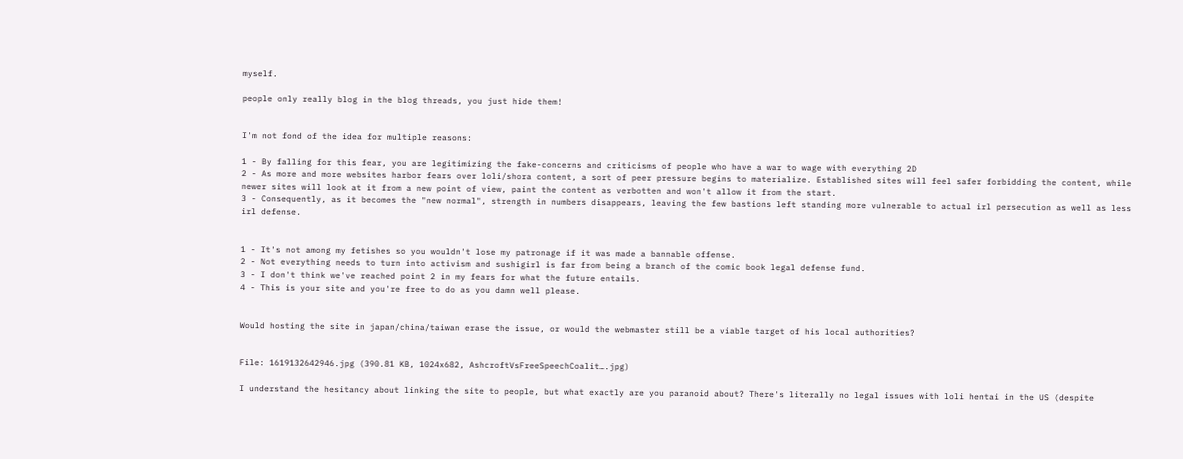myself.

people only really blog in the blog threads, you just hide them!


I'm not fond of the idea for multiple reasons:

1 - By falling for this fear, you are legitimizing the fake-concerns and criticisms of people who have a war to wage with everything 2D
2 - As more and more websites harbor fears over loli/shora content, a sort of peer pressure begins to materialize. Established sites will feel safer forbidding the content, while newer sites will look at it from a new point of view, paint the content as verbotten and won't allow it from the start.
3 - Consequently, as it becomes the "new normal", strength in numbers disappears, leaving the few bastions left standing more vulnerable to actual irl persecution as well as less irl defense.


1 - It's not among my fetishes so you wouldn't lose my patronage if it was made a bannable offense.
2 - Not everything needs to turn into activism and sushigirl is far from being a branch of the comic book legal defense fund.
3 - I don't think we've reached point 2 in my fears for what the future entails.
4 - This is your site and you're free to do as you damn well please.


Would hosting the site in japan/china/taiwan erase the issue, or would the webmaster still be a viable target of his local authorities?


File: 1619132642946.jpg (390.81 KB, 1024x682, AshcroftVsFreeSpeechCoalit….jpg)

I understand the hesitancy about linking the site to people, but what exactly are you paranoid about? There's literally no legal issues with loli hentai in the US (despite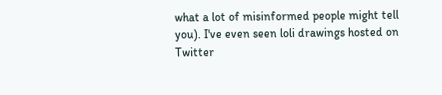what a lot of misinformed people might tell you). I've even seen loli drawings hosted on Twitter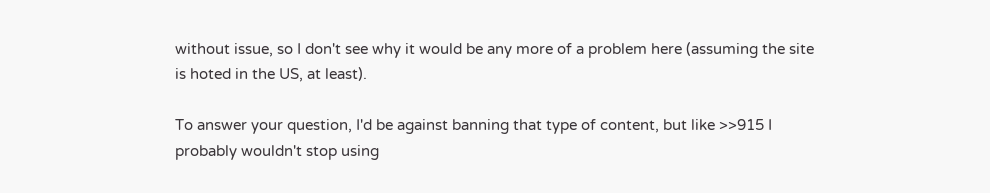without issue, so I don't see why it would be any more of a problem here (assuming the site is hoted in the US, at least).

To answer your question, I'd be against banning that type of content, but like >>915 I probably wouldn't stop using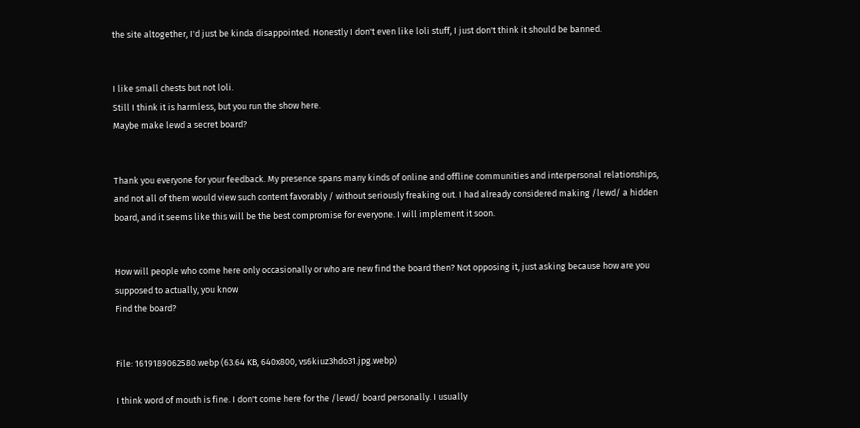the site altogether, I'd just be kinda disappointed. Honestly I don't even like loli stuff, I just don't think it should be banned.


I like small chests but not loli.
Still I think it is harmless, but you run the show here.
Maybe make lewd a secret board?


Thank you everyone for your feedback. My presence spans many kinds of online and offline communities and interpersonal relationships, and not all of them would view such content favorably / without seriously freaking out. I had already considered making /lewd/ a hidden board, and it seems like this will be the best compromise for everyone. I will implement it soon.


How will people who come here only occasionally or who are new find the board then? Not opposing it, just asking because how are you supposed to actually, you know
Find the board?


File: 1619189062580.webp (63.64 KB, 640x800, vs6kiuz3hdo31.jpg.webp)

I think word of mouth is fine. I don't come here for the /lewd/ board personally. I usually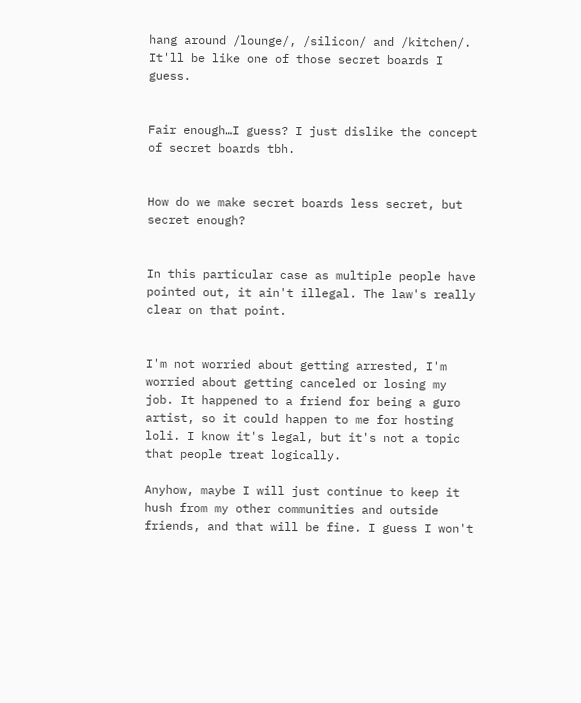hang around /lounge/, /silicon/ and /kitchen/.
It'll be like one of those secret boards I guess.


Fair enough…I guess? I just dislike the concept of secret boards tbh.


How do we make secret boards less secret, but secret enough?


In this particular case as multiple people have pointed out, it ain't illegal. The law's really clear on that point.


I'm not worried about getting arrested, I'm worried about getting canceled or losing my job. It happened to a friend for being a guro artist, so it could happen to me for hosting loli. I know it's legal, but it's not a topic that people treat logically.

Anyhow, maybe I will just continue to keep it hush from my other communities and outside friends, and that will be fine. I guess I won't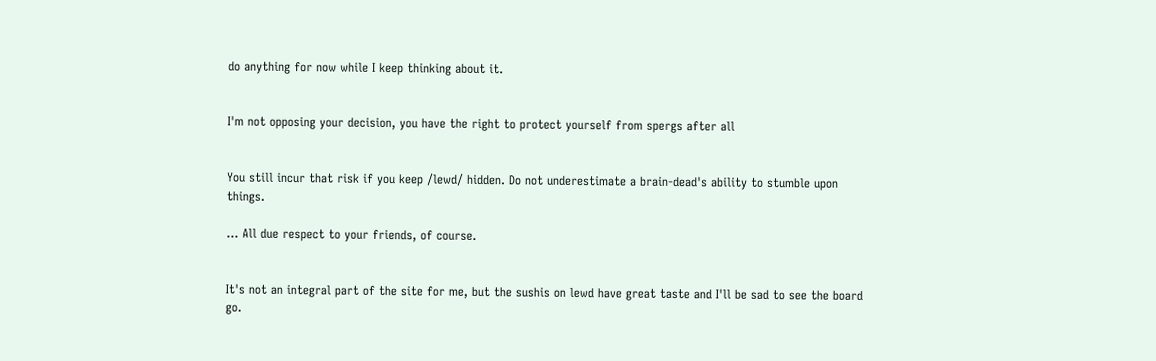do anything for now while I keep thinking about it.


I'm not opposing your decision, you have the right to protect yourself from spergs after all


You still incur that risk if you keep /lewd/ hidden. Do not underestimate a brain-dead's ability to stumble upon things.

… All due respect to your friends, of course.


It's not an integral part of the site for me, but the sushis on lewd have great taste and I'll be sad to see the board go.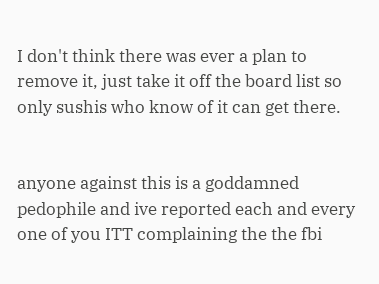I don't think there was ever a plan to remove it, just take it off the board list so only sushis who know of it can get there.


anyone against this is a goddamned pedophile and ive reported each and every one of you ITT complaining the the fbi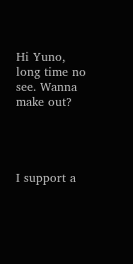Hi Yuno, long time no see. Wanna make out?




I support a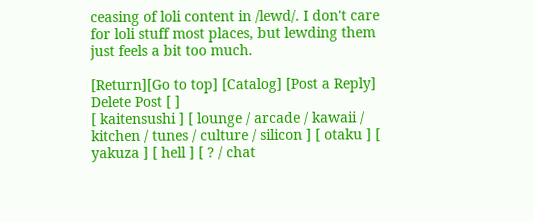ceasing of loli content in /lewd/. I don't care for loli stuff most places, but lewding them just feels a bit too much.

[Return][Go to top] [Catalog] [Post a Reply]
Delete Post [ ]
[ kaitensushi ] [ lounge / arcade / kawaii / kitchen / tunes / culture / silicon ] [ otaku ] [ yakuza ] [ hell ] [ ? / chat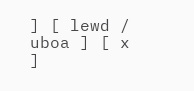] [ lewd / uboa ] [ x ]